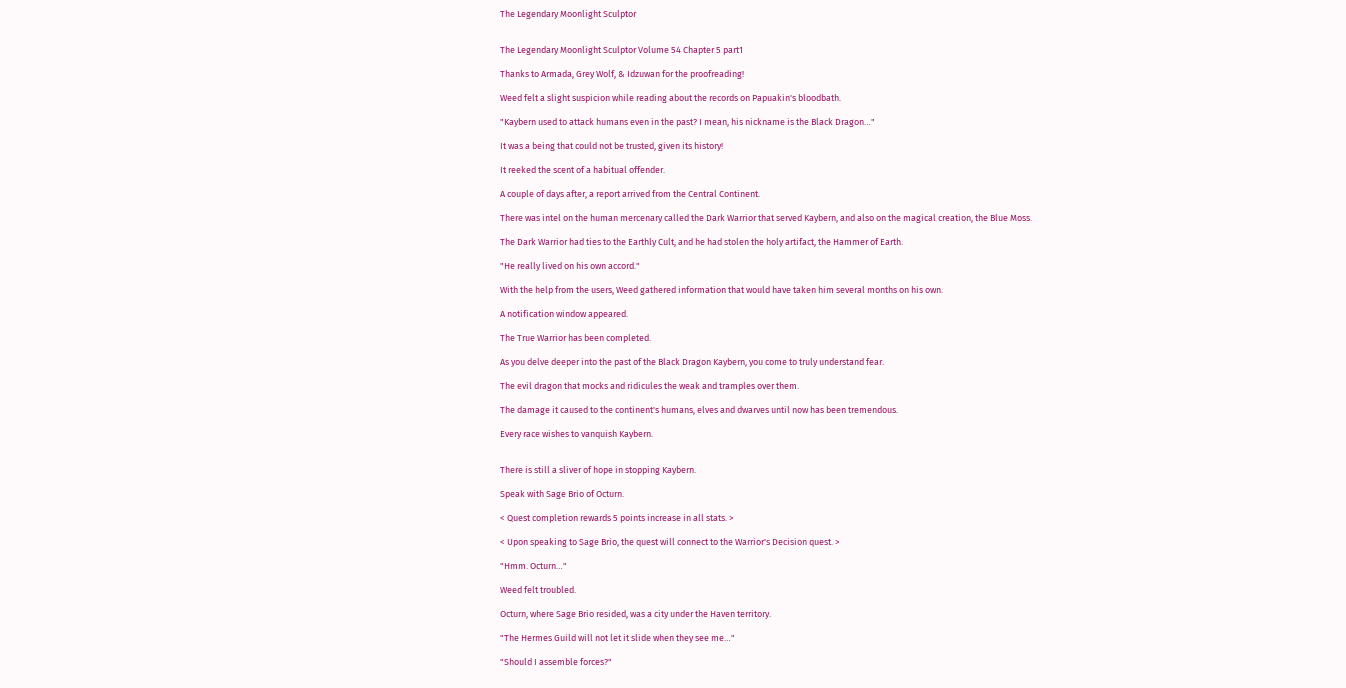The Legendary Moonlight Sculptor


The Legendary Moonlight Sculptor Volume 54 Chapter 5 part1

Thanks to Armada, Grey Wolf, & Idzuwan for the proofreading!

Weed felt a slight suspicion while reading about the records on Papuakin's bloodbath.

"Kaybern used to attack humans even in the past? I mean, his nickname is the Black Dragon…"

It was a being that could not be trusted, given its history!

It reeked the scent of a habitual offender.

A couple of days after, a report arrived from the Central Continent.

There was intel on the human mercenary called the Dark Warrior that served Kaybern, and also on the magical creation, the Blue Moss.

The Dark Warrior had ties to the Earthly Cult, and he had stolen the holy artifact, the Hammer of Earth.

"He really lived on his own accord."

With the help from the users, Weed gathered information that would have taken him several months on his own.

A notification window appeared.

The True Warrior has been completed.

As you delve deeper into the past of the Black Dragon Kaybern, you come to truly understand fear.

The evil dragon that mocks and ridicules the weak and tramples over them.

The damage it caused to the continent's humans, elves and dwarves until now has been tremendous.

Every race wishes to vanquish Kaybern.


There is still a sliver of hope in stopping Kaybern.

Speak with Sage Brio of Octurn.

< Quest completion rewards 5 points increase in all stats. >

< Upon speaking to Sage Brio, the quest will connect to the Warrior's Decision quest. >

"Hmm. Octurn…"

Weed felt troubled.

Octurn, where Sage Brio resided, was a city under the Haven territory.

"The Hermes Guild will not let it slide when they see me…"

"Should I assemble forces?"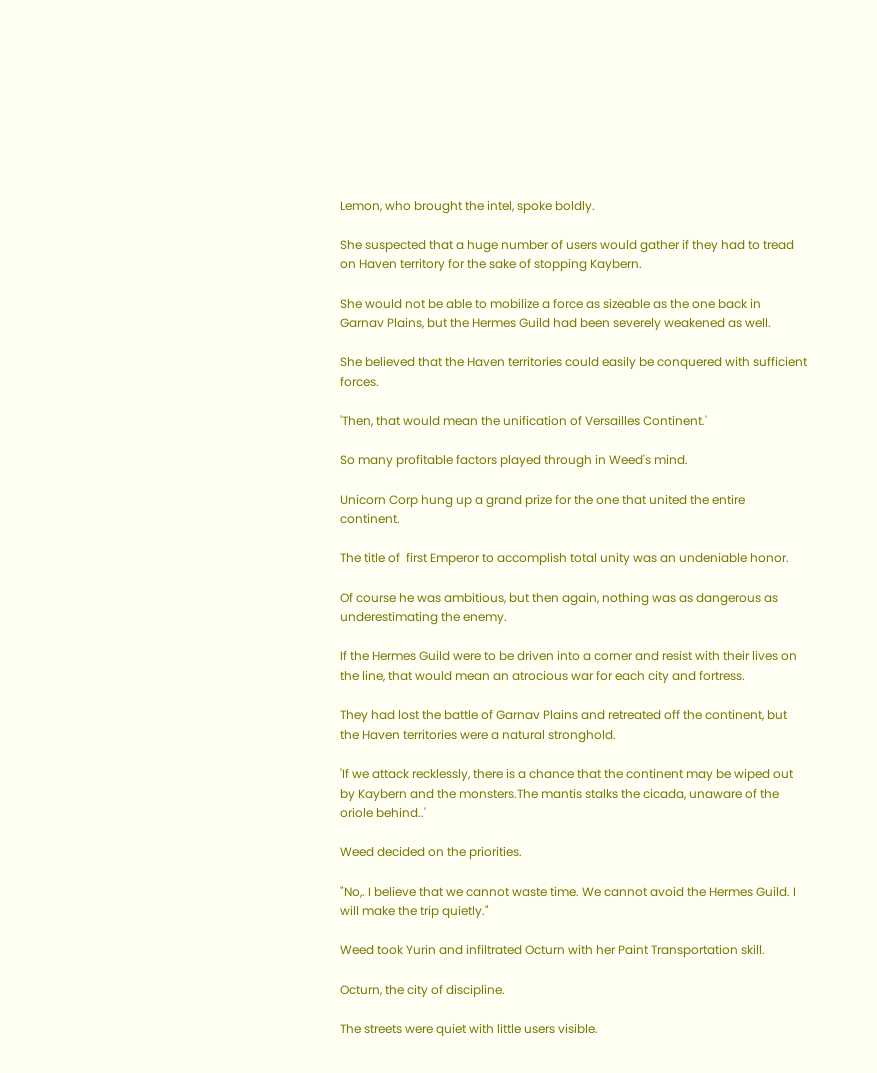Lemon, who brought the intel, spoke boldly.

She suspected that a huge number of users would gather if they had to tread on Haven territory for the sake of stopping Kaybern.

She would not be able to mobilize a force as sizeable as the one back in Garnav Plains, but the Hermes Guild had been severely weakened as well.

She believed that the Haven territories could easily be conquered with sufficient forces.

'Then, that would mean the unification of Versailles Continent.'

So many profitable factors played through in Weed's mind.

Unicorn Corp hung up a grand prize for the one that united the entire continent.

The title of  first Emperor to accomplish total unity was an undeniable honor.

Of course he was ambitious, but then again, nothing was as dangerous as underestimating the enemy.

If the Hermes Guild were to be driven into a corner and resist with their lives on the line, that would mean an atrocious war for each city and fortress.

They had lost the battle of Garnav Plains and retreated off the continent, but the Haven territories were a natural stronghold.

'If we attack recklessly, there is a chance that the continent may be wiped out by Kaybern and the monsters.The mantis stalks the cicada, unaware of the oriole behind..'

Weed decided on the priorities.

"No,. I believe that we cannot waste time. We cannot avoid the Hermes Guild. I will make the trip quietly."

Weed took Yurin and infiltrated Octurn with her Paint Transportation skill.

Octurn, the city of discipline.

The streets were quiet with little users visible.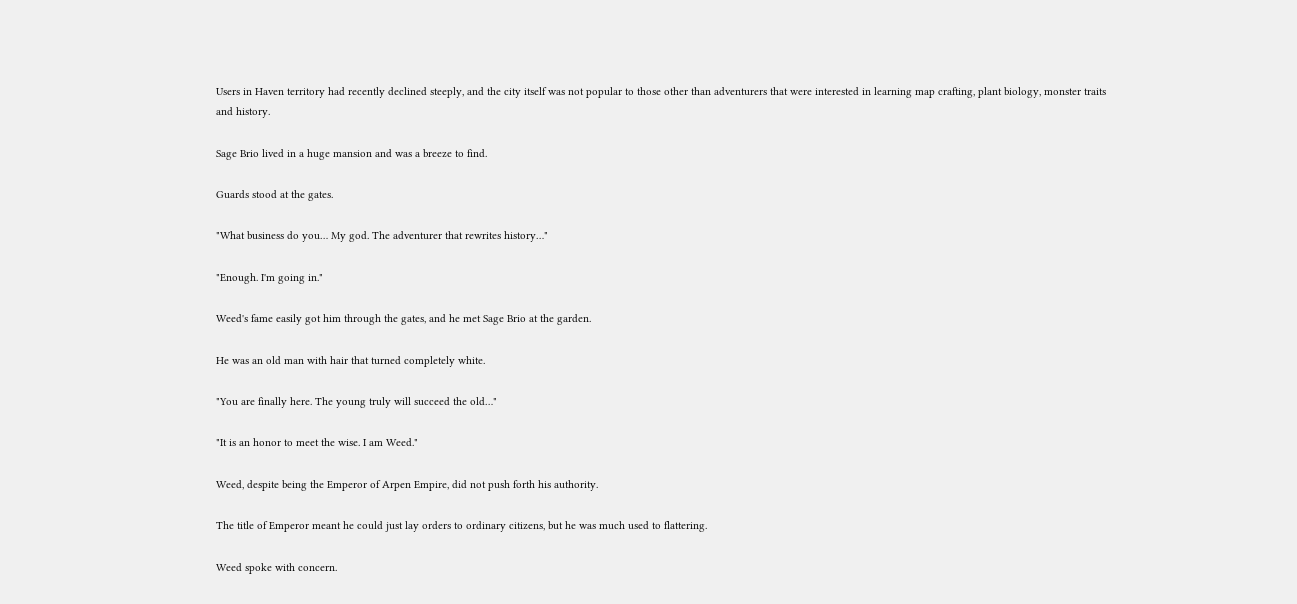Users in Haven territory had recently declined steeply, and the city itself was not popular to those other than adventurers that were interested in learning map crafting, plant biology, monster traits and history.

Sage Brio lived in a huge mansion and was a breeze to find.

Guards stood at the gates.

"What business do you… My god. The adventurer that rewrites history…"

"Enough. I'm going in."

Weed's fame easily got him through the gates, and he met Sage Brio at the garden.

He was an old man with hair that turned completely white.

"You are finally here. The young truly will succeed the old…"

"It is an honor to meet the wise. I am Weed."

Weed, despite being the Emperor of Arpen Empire, did not push forth his authority.

The title of Emperor meant he could just lay orders to ordinary citizens, but he was much used to flattering.

Weed spoke with concern.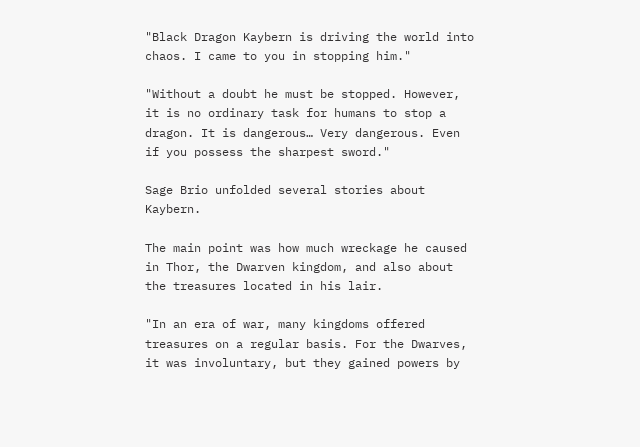"Black Dragon Kaybern is driving the world into chaos. I came to you in stopping him."

"Without a doubt he must be stopped. However, it is no ordinary task for humans to stop a dragon. It is dangerous… Very dangerous. Even if you possess the sharpest sword."

Sage Brio unfolded several stories about Kaybern.

The main point was how much wreckage he caused in Thor, the Dwarven kingdom, and also about the treasures located in his lair.

"In an era of war, many kingdoms offered treasures on a regular basis. For the Dwarves, it was involuntary, but they gained powers by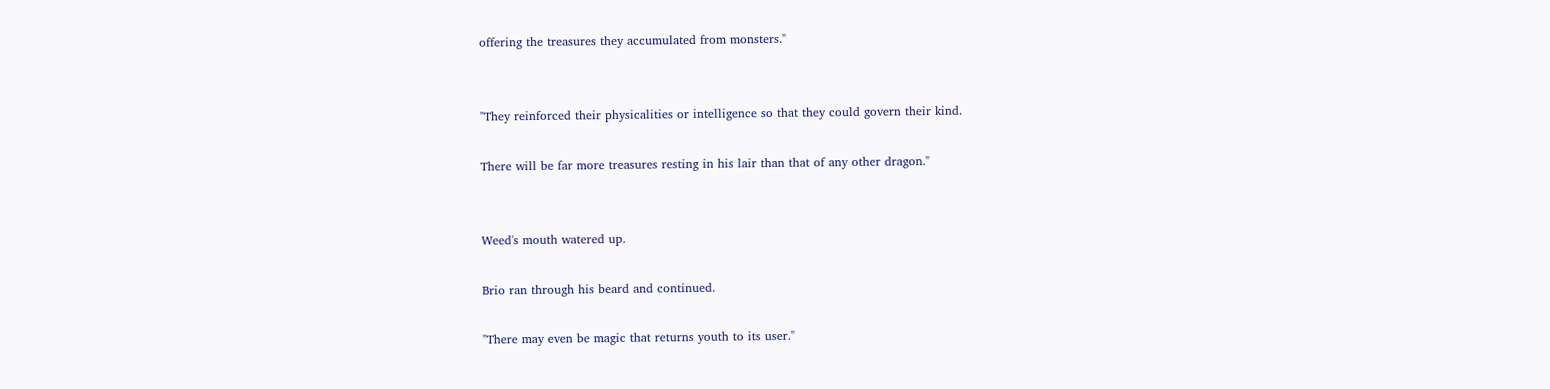offering the treasures they accumulated from monsters."


"They reinforced their physicalities or intelligence so that they could govern their kind.

There will be far more treasures resting in his lair than that of any other dragon."


Weed's mouth watered up.

Brio ran through his beard and continued.

"There may even be magic that returns youth to its user."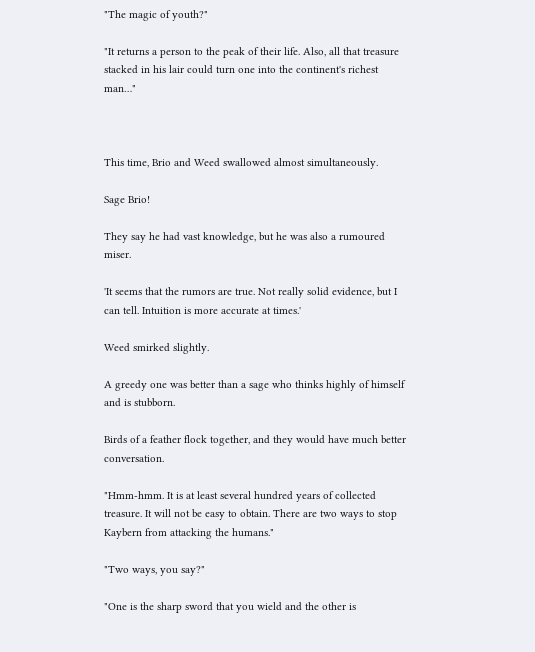"The magic of youth?"

"It returns a person to the peak of their life. Also, all that treasure stacked in his lair could turn one into the continent's richest man…"



This time, Brio and Weed swallowed almost simultaneously.

Sage Brio!

They say he had vast knowledge, but he was also a rumoured miser.

'It seems that the rumors are true. Not really solid evidence, but I can tell. Intuition is more accurate at times.'

Weed smirked slightly.

A greedy one was better than a sage who thinks highly of himself and is stubborn.

Birds of a feather flock together, and they would have much better conversation.

"Hmm-hmm. It is at least several hundred years of collected treasure. It will not be easy to obtain. There are two ways to stop Kaybern from attacking the humans."

"Two ways, you say?"

"One is the sharp sword that you wield and the other is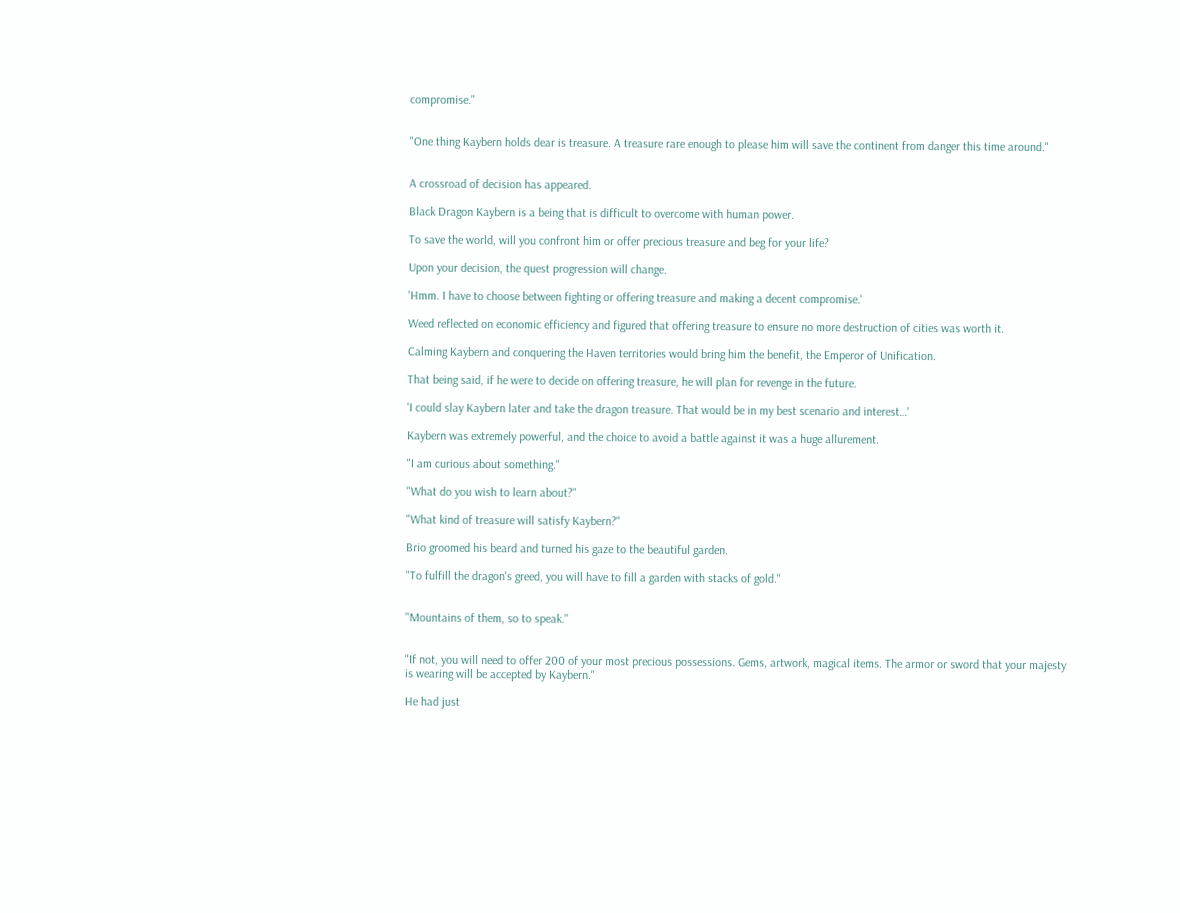compromise."


"One thing Kaybern holds dear is treasure. A treasure rare enough to please him will save the continent from danger this time around."


A crossroad of decision has appeared.

Black Dragon Kaybern is a being that is difficult to overcome with human power.

To save the world, will you confront him or offer precious treasure and beg for your life?

Upon your decision, the quest progression will change.

'Hmm. I have to choose between fighting or offering treasure and making a decent compromise.'

Weed reflected on economic efficiency and figured that offering treasure to ensure no more destruction of cities was worth it.

Calming Kaybern and conquering the Haven territories would bring him the benefit, the Emperor of Unification.

That being said, if he were to decide on offering treasure, he will plan for revenge in the future.

'I could slay Kaybern later and take the dragon treasure. That would be in my best scenario and interest…'

Kaybern was extremely powerful, and the choice to avoid a battle against it was a huge allurement.

"I am curious about something."

"What do you wish to learn about?"

"What kind of treasure will satisfy Kaybern?"

Brio groomed his beard and turned his gaze to the beautiful garden.

"To fulfill the dragon's greed, you will have to fill a garden with stacks of gold."


"Mountains of them, so to speak."


"If not, you will need to offer 200 of your most precious possessions. Gems, artwork, magical items. The armor or sword that your majesty is wearing will be accepted by Kaybern."

He had just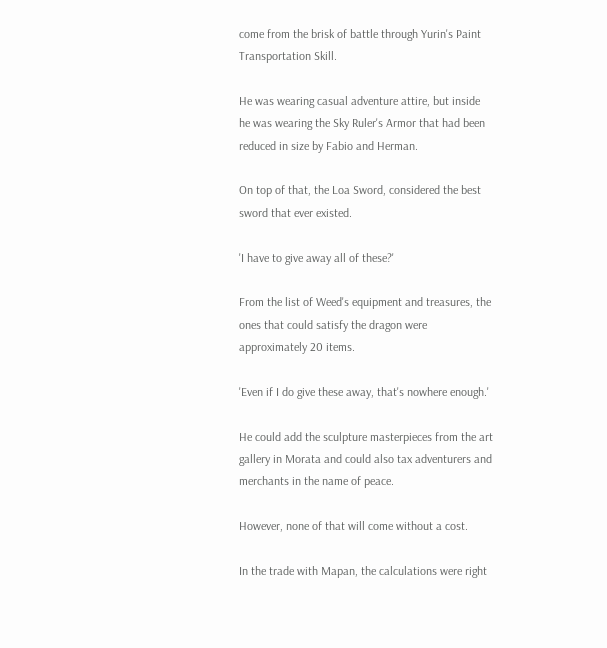come from the brisk of battle through Yurin's Paint Transportation Skill.

He was wearing casual adventure attire, but inside he was wearing the Sky Ruler's Armor that had been reduced in size by Fabio and Herman.

On top of that, the Loa Sword, considered the best sword that ever existed.

'I have to give away all of these?'

From the list of Weed's equipment and treasures, the ones that could satisfy the dragon were approximately 20 items.

'Even if I do give these away, that's nowhere enough.'

He could add the sculpture masterpieces from the art gallery in Morata and could also tax adventurers and merchants in the name of peace.

However, none of that will come without a cost.

In the trade with Mapan, the calculations were right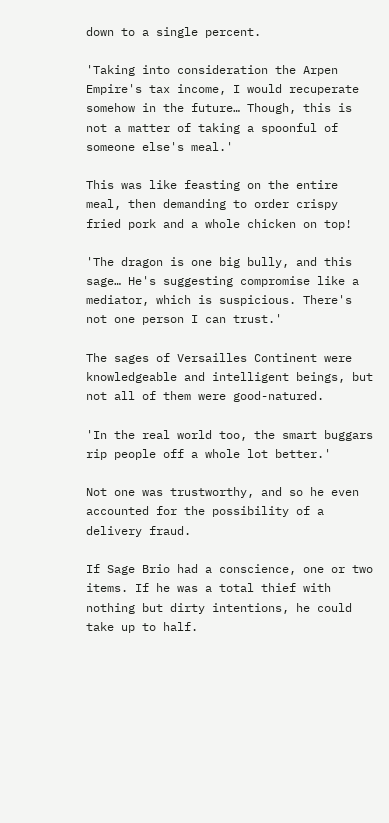down to a single percent.

'Taking into consideration the Arpen Empire's tax income, I would recuperate somehow in the future… Though, this is not a matter of taking a spoonful of someone else's meal.'

This was like feasting on the entire meal, then demanding to order crispy fried pork and a whole chicken on top!

'The dragon is one big bully, and this sage… He's suggesting compromise like a mediator, which is suspicious. There's not one person I can trust.'

The sages of Versailles Continent were knowledgeable and intelligent beings, but not all of them were good-natured.

'In the real world too, the smart buggars rip people off a whole lot better.'

Not one was trustworthy, and so he even accounted for the possibility of a delivery fraud.

If Sage Brio had a conscience, one or two items. If he was a total thief with nothing but dirty intentions, he could take up to half.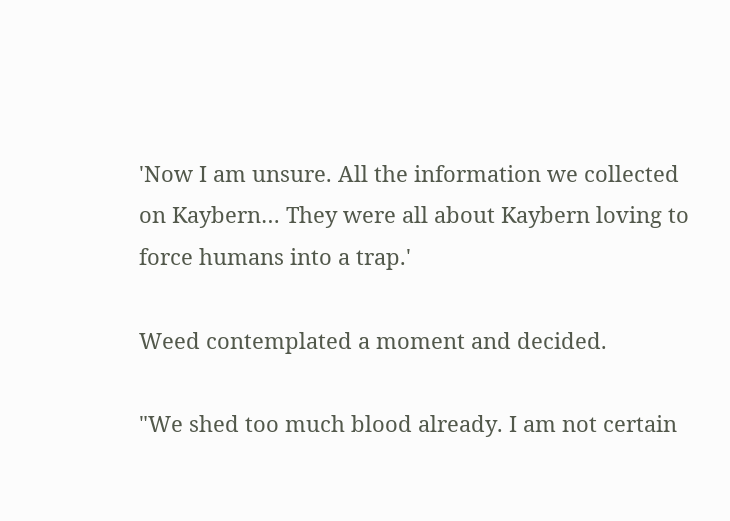'Now I am unsure. All the information we collected on Kaybern… They were all about Kaybern loving to force humans into a trap.'

Weed contemplated a moment and decided.

"We shed too much blood already. I am not certain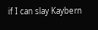if I can slay Kaybern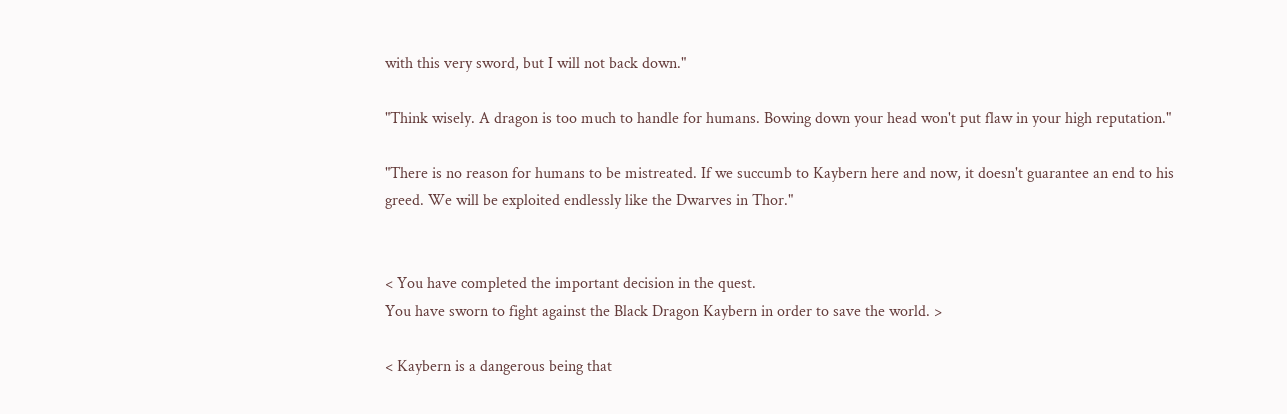with this very sword, but I will not back down."

"Think wisely. A dragon is too much to handle for humans. Bowing down your head won't put flaw in your high reputation."

"There is no reason for humans to be mistreated. If we succumb to Kaybern here and now, it doesn't guarantee an end to his greed. We will be exploited endlessly like the Dwarves in Thor."


< You have completed the important decision in the quest.
You have sworn to fight against the Black Dragon Kaybern in order to save the world. >

< Kaybern is a dangerous being that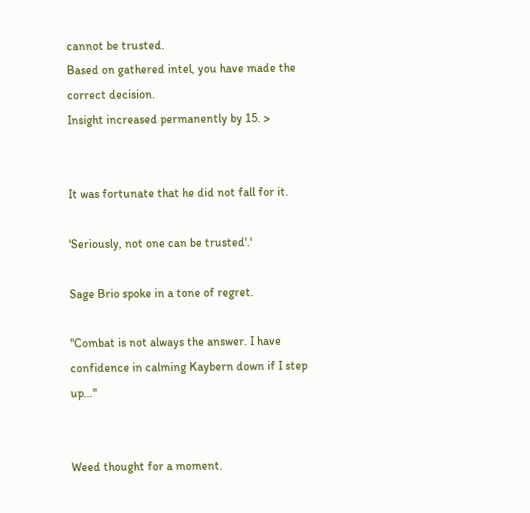cannot be trusted.
Based on gathered intel, you have made the correct decision.
Insight increased permanently by 15. >


It was fortunate that he did not fall for it.

'Seriously, not one can be trusted'.'

Sage Brio spoke in a tone of regret.

"Combat is not always the answer. I have confidence in calming Kaybern down if I step up…"


Weed thought for a moment.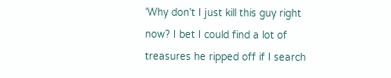'Why don't I just kill this guy right now? I bet I could find a lot of treasures he ripped off if I search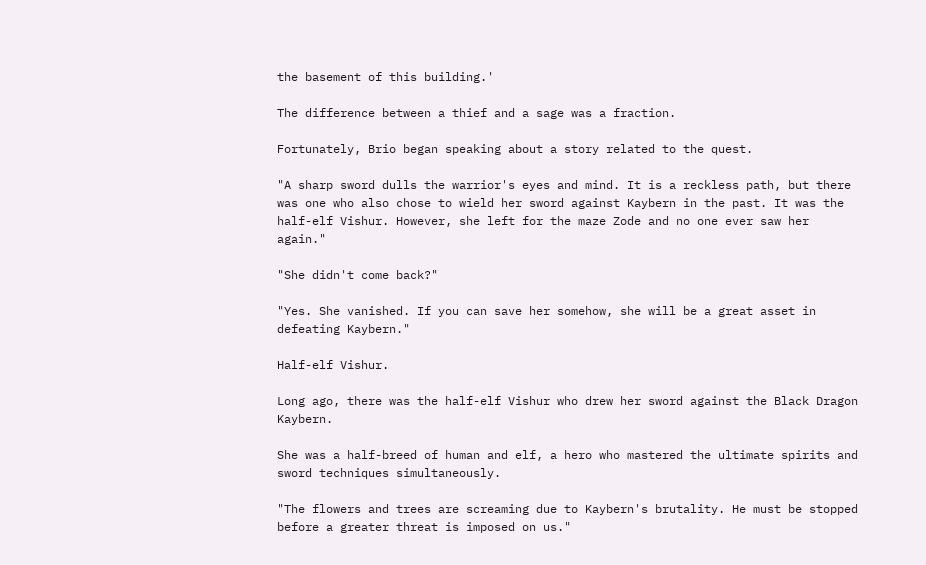the basement of this building.'

The difference between a thief and a sage was a fraction.

Fortunately, Brio began speaking about a story related to the quest.

"A sharp sword dulls the warrior's eyes and mind. It is a reckless path, but there was one who also chose to wield her sword against Kaybern in the past. It was the half-elf Vishur. However, she left for the maze Zode and no one ever saw her again."

"She didn't come back?"

"Yes. She vanished. If you can save her somehow, she will be a great asset in defeating Kaybern."

Half-elf Vishur.

Long ago, there was the half-elf Vishur who drew her sword against the Black Dragon Kaybern.

She was a half-breed of human and elf, a hero who mastered the ultimate spirits and sword techniques simultaneously.

"The flowers and trees are screaming due to Kaybern's brutality. He must be stopped before a greater threat is imposed on us."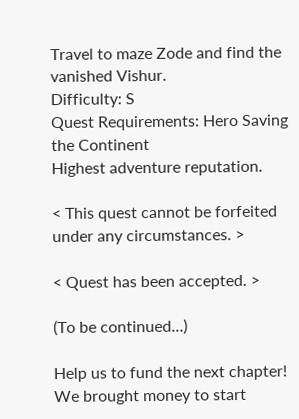Travel to maze Zode and find the vanished Vishur.
Difficulty: S
Quest Requirements: Hero Saving the Continent
Highest adventure reputation.

< This quest cannot be forfeited under any circumstances. >

< Quest has been accepted. >

(To be continued…)

Help us to fund the next chapter!
We brought money to start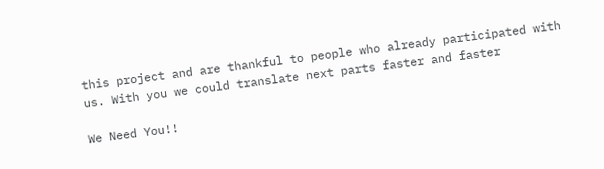this project and are thankful to people who already participated with us. With you we could translate next parts faster and faster

We Need You!!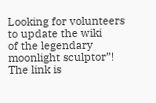Looking for volunteers to update the wiki
of the legendary moonlight sculptor”!
The link is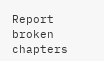Report broken chapters